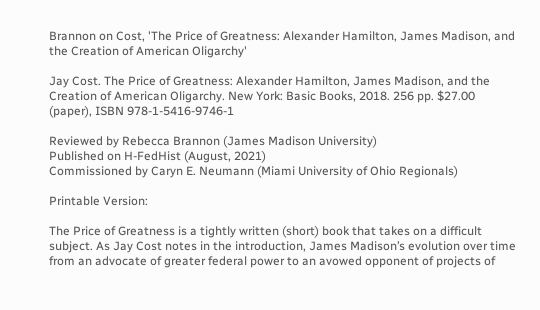Brannon on Cost, 'The Price of Greatness: Alexander Hamilton, James Madison, and the Creation of American Oligarchy'

Jay Cost. The Price of Greatness: Alexander Hamilton, James Madison, and the Creation of American Oligarchy. New York: Basic Books, 2018. 256 pp. $27.00 (paper), ISBN 978-1-5416-9746-1

Reviewed by Rebecca Brannon (James Madison University)
Published on H-FedHist (August, 2021)
Commissioned by Caryn E. Neumann (Miami University of Ohio Regionals)

Printable Version:

The Price of Greatness is a tightly written (short) book that takes on a difficult subject. As Jay Cost notes in the introduction, James Madison’s evolution over time from an advocate of greater federal power to an avowed opponent of projects of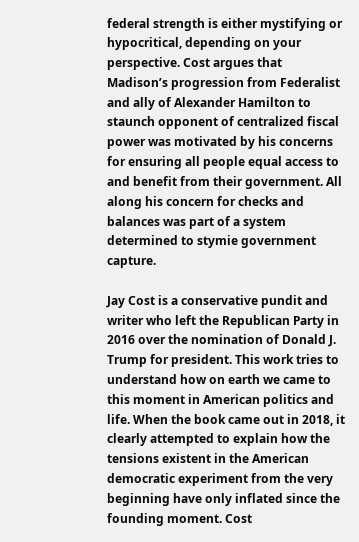federal strength is either mystifying or hypocritical, depending on your perspective. Cost argues that Madison’s progression from Federalist and ally of Alexander Hamilton to staunch opponent of centralized fiscal power was motivated by his concerns for ensuring all people equal access to and benefit from their government. All along his concern for checks and balances was part of a system determined to stymie government capture.

Jay Cost is a conservative pundit and writer who left the Republican Party in 2016 over the nomination of Donald J. Trump for president. This work tries to understand how on earth we came to this moment in American politics and life. When the book came out in 2018, it clearly attempted to explain how the tensions existent in the American democratic experiment from the very beginning have only inflated since the founding moment. Cost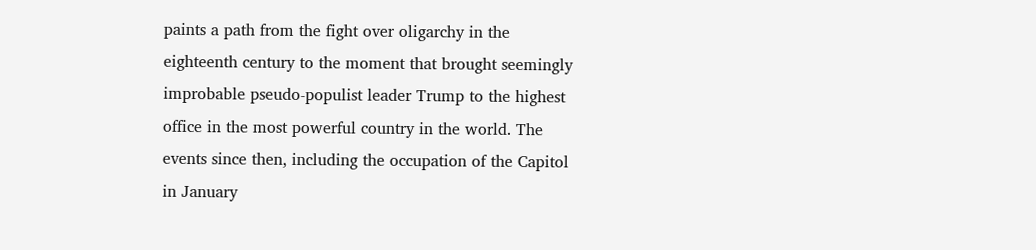paints a path from the fight over oligarchy in the eighteenth century to the moment that brought seemingly improbable pseudo-populist leader Trump to the highest office in the most powerful country in the world. The events since then, including the occupation of the Capitol in January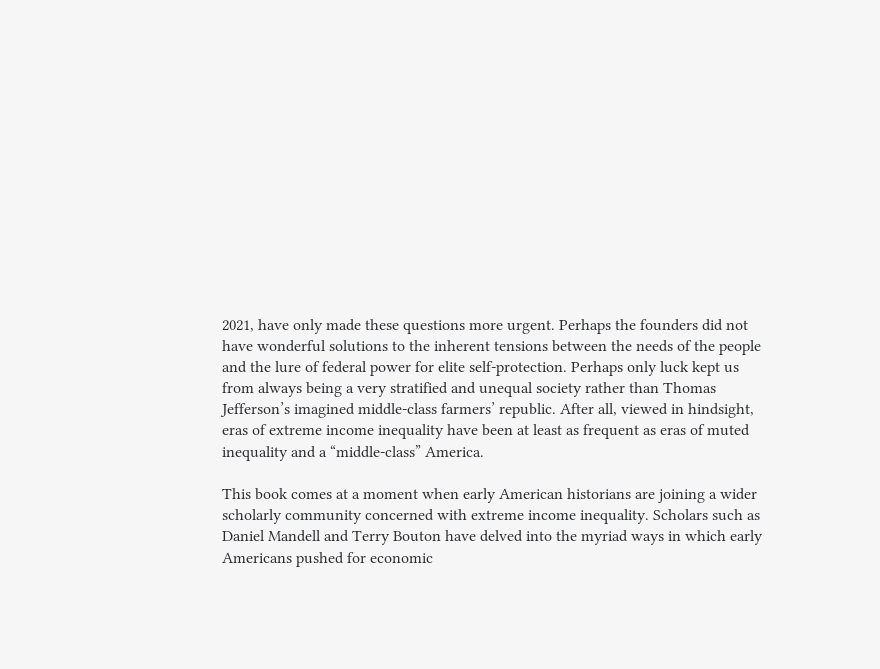2021, have only made these questions more urgent. Perhaps the founders did not have wonderful solutions to the inherent tensions between the needs of the people and the lure of federal power for elite self-protection. Perhaps only luck kept us from always being a very stratified and unequal society rather than Thomas Jefferson’s imagined middle-class farmers’ republic. After all, viewed in hindsight, eras of extreme income inequality have been at least as frequent as eras of muted inequality and a “middle-class” America.

This book comes at a moment when early American historians are joining a wider scholarly community concerned with extreme income inequality. Scholars such as Daniel Mandell and Terry Bouton have delved into the myriad ways in which early Americans pushed for economic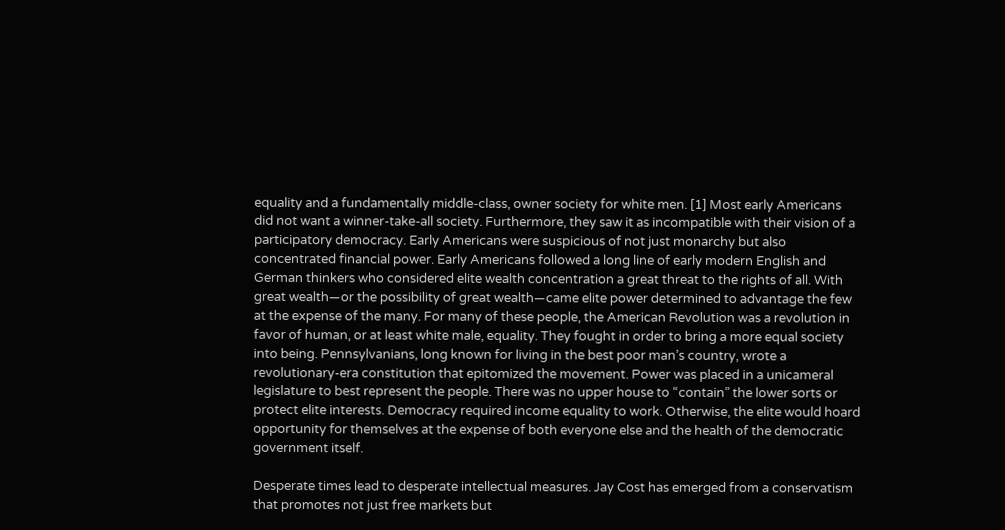equality and a fundamentally middle-class, owner society for white men. [1] Most early Americans did not want a winner-take-all society. Furthermore, they saw it as incompatible with their vision of a participatory democracy. Early Americans were suspicious of not just monarchy but also concentrated financial power. Early Americans followed a long line of early modern English and German thinkers who considered elite wealth concentration a great threat to the rights of all. With great wealth—or the possibility of great wealth—came elite power determined to advantage the few at the expense of the many. For many of these people, the American Revolution was a revolution in favor of human, or at least white male, equality. They fought in order to bring a more equal society into being. Pennsylvanians, long known for living in the best poor man’s country, wrote a revolutionary-era constitution that epitomized the movement. Power was placed in a unicameral legislature to best represent the people. There was no upper house to “contain” the lower sorts or protect elite interests. Democracy required income equality to work. Otherwise, the elite would hoard opportunity for themselves at the expense of both everyone else and the health of the democratic government itself.

Desperate times lead to desperate intellectual measures. Jay Cost has emerged from a conservatism that promotes not just free markets but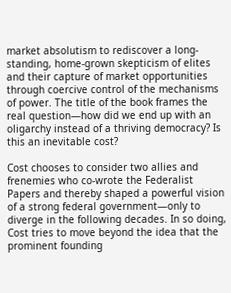market absolutism to rediscover a long-standing, home-grown skepticism of elites and their capture of market opportunities through coercive control of the mechanisms of power. The title of the book frames the real question—how did we end up with an oligarchy instead of a thriving democracy? Is this an inevitable cost?

Cost chooses to consider two allies and frenemies who co-wrote the Federalist Papers and thereby shaped a powerful vision of a strong federal government—only to diverge in the following decades. In so doing, Cost tries to move beyond the idea that the prominent founding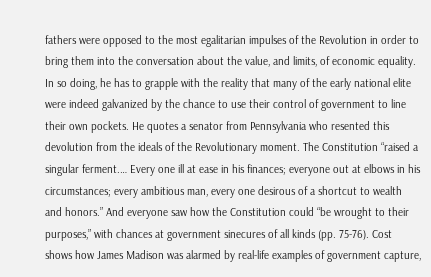fathers were opposed to the most egalitarian impulses of the Revolution in order to bring them into the conversation about the value, and limits, of economic equality. In so doing, he has to grapple with the reality that many of the early national elite were indeed galvanized by the chance to use their control of government to line their own pockets. He quotes a senator from Pennsylvania who resented this devolution from the ideals of the Revolutionary moment. The Constitution “raised a singular ferment.… Every one ill at ease in his finances; everyone out at elbows in his circumstances; every ambitious man, every one desirous of a shortcut to wealth and honors.” And everyone saw how the Constitution could “be wrought to their purposes,” with chances at government sinecures of all kinds (pp. 75-76). Cost shows how James Madison was alarmed by real-life examples of government capture,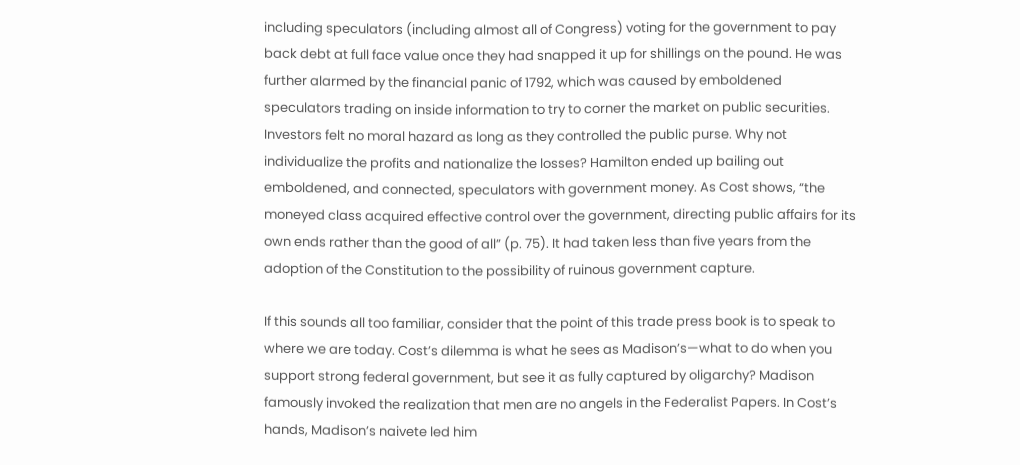including speculators (including almost all of Congress) voting for the government to pay back debt at full face value once they had snapped it up for shillings on the pound. He was further alarmed by the financial panic of 1792, which was caused by emboldened speculators trading on inside information to try to corner the market on public securities. Investors felt no moral hazard as long as they controlled the public purse. Why not individualize the profits and nationalize the losses? Hamilton ended up bailing out emboldened, and connected, speculators with government money. As Cost shows, “the moneyed class acquired effective control over the government, directing public affairs for its own ends rather than the good of all” (p. 75). It had taken less than five years from the adoption of the Constitution to the possibility of ruinous government capture.

If this sounds all too familiar, consider that the point of this trade press book is to speak to where we are today. Cost’s dilemma is what he sees as Madison’s—what to do when you support strong federal government, but see it as fully captured by oligarchy? Madison famously invoked the realization that men are no angels in the Federalist Papers. In Cost’s hands, Madison’s naivete led him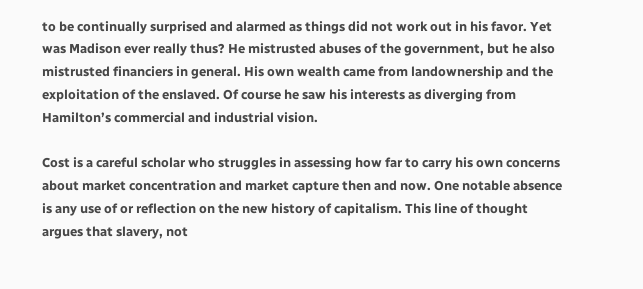to be continually surprised and alarmed as things did not work out in his favor. Yet was Madison ever really thus? He mistrusted abuses of the government, but he also mistrusted financiers in general. His own wealth came from landownership and the exploitation of the enslaved. Of course he saw his interests as diverging from Hamilton’s commercial and industrial vision.

Cost is a careful scholar who struggles in assessing how far to carry his own concerns about market concentration and market capture then and now. One notable absence is any use of or reflection on the new history of capitalism. This line of thought argues that slavery, not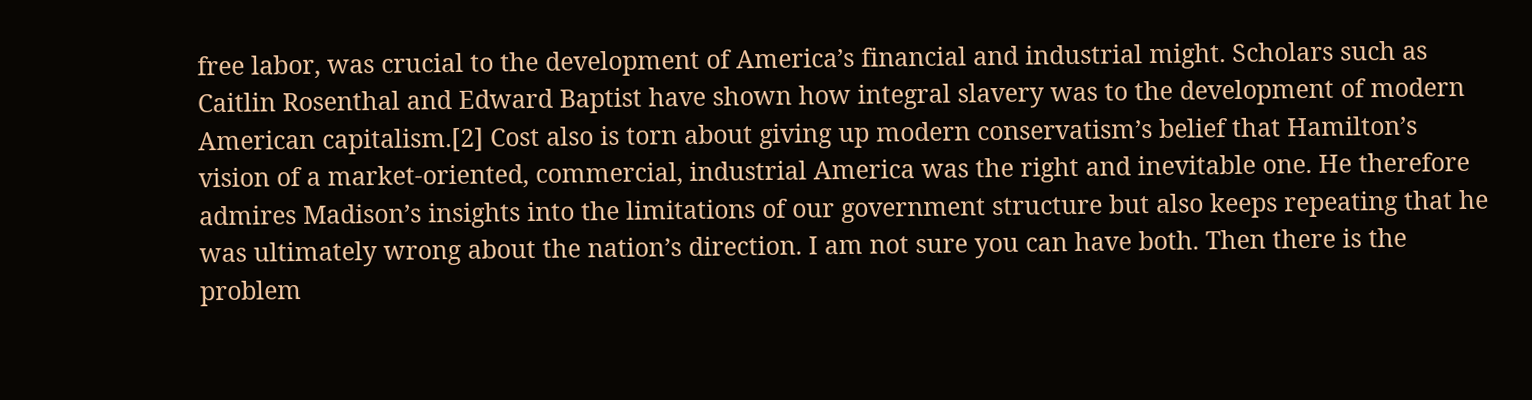free labor, was crucial to the development of America’s financial and industrial might. Scholars such as Caitlin Rosenthal and Edward Baptist have shown how integral slavery was to the development of modern American capitalism.[2] Cost also is torn about giving up modern conservatism’s belief that Hamilton’s vision of a market-oriented, commercial, industrial America was the right and inevitable one. He therefore admires Madison’s insights into the limitations of our government structure but also keeps repeating that he was ultimately wrong about the nation’s direction. I am not sure you can have both. Then there is the problem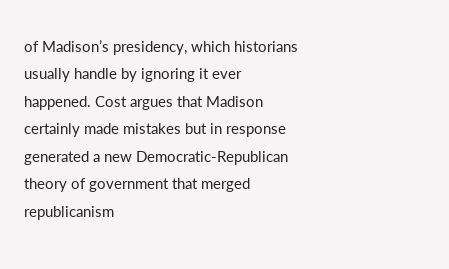of Madison’s presidency, which historians usually handle by ignoring it ever happened. Cost argues that Madison certainly made mistakes but in response generated a new Democratic-Republican theory of government that merged republicanism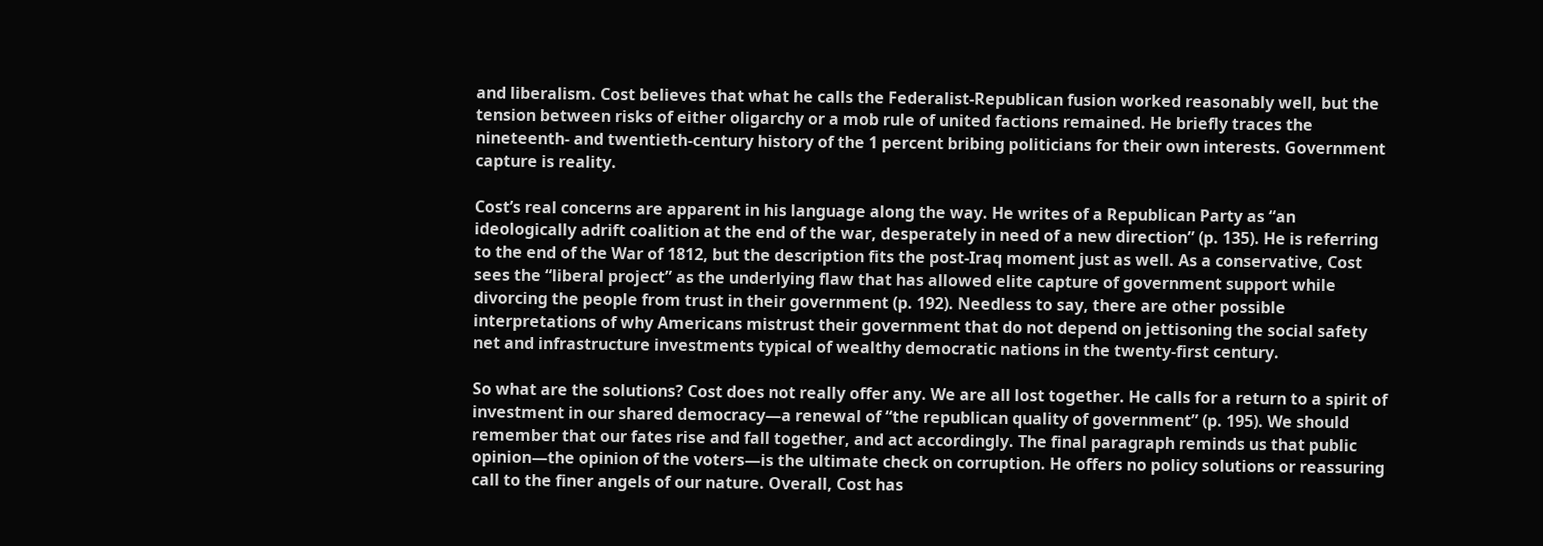and liberalism. Cost believes that what he calls the Federalist-Republican fusion worked reasonably well, but the tension between risks of either oligarchy or a mob rule of united factions remained. He briefly traces the nineteenth- and twentieth-century history of the 1 percent bribing politicians for their own interests. Government capture is reality.

Cost’s real concerns are apparent in his language along the way. He writes of a Republican Party as “an ideologically adrift coalition at the end of the war, desperately in need of a new direction” (p. 135). He is referring to the end of the War of 1812, but the description fits the post-Iraq moment just as well. As a conservative, Cost sees the “liberal project” as the underlying flaw that has allowed elite capture of government support while divorcing the people from trust in their government (p. 192). Needless to say, there are other possible interpretations of why Americans mistrust their government that do not depend on jettisoning the social safety net and infrastructure investments typical of wealthy democratic nations in the twenty-first century.

So what are the solutions? Cost does not really offer any. We are all lost together. He calls for a return to a spirit of investment in our shared democracy—a renewal of “the republican quality of government” (p. 195). We should remember that our fates rise and fall together, and act accordingly. The final paragraph reminds us that public opinion—the opinion of the voters—is the ultimate check on corruption. He offers no policy solutions or reassuring call to the finer angels of our nature. Overall, Cost has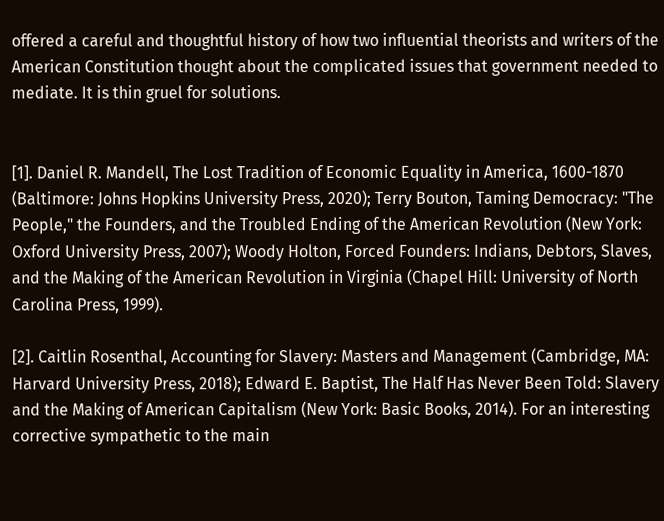offered a careful and thoughtful history of how two influential theorists and writers of the American Constitution thought about the complicated issues that government needed to mediate. It is thin gruel for solutions.


[1]. Daniel R. Mandell, The Lost Tradition of Economic Equality in America, 1600-1870 (Baltimore: Johns Hopkins University Press, 2020); Terry Bouton, Taming Democracy: "The People," the Founders, and the Troubled Ending of the American Revolution (New York: Oxford University Press, 2007); Woody Holton, Forced Founders: Indians, Debtors, Slaves, and the Making of the American Revolution in Virginia (Chapel Hill: University of North Carolina Press, 1999).

[2]. Caitlin Rosenthal, Accounting for Slavery: Masters and Management (Cambridge, MA: Harvard University Press, 2018); Edward E. Baptist, The Half Has Never Been Told: Slavery and the Making of American Capitalism (New York: Basic Books, 2014). For an interesting corrective sympathetic to the main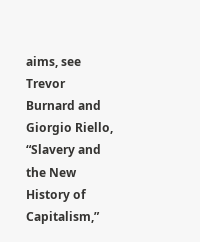aims, see Trevor Burnard and Giorgio Riello, “Slavery and the New History of Capitalism,”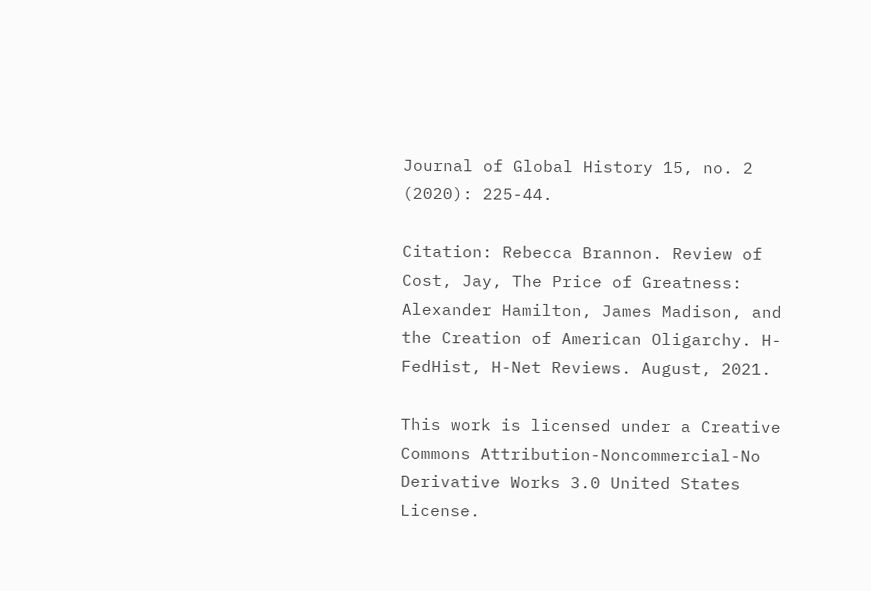Journal of Global History 15, no. 2 (2020): 225-44.

Citation: Rebecca Brannon. Review of Cost, Jay, The Price of Greatness: Alexander Hamilton, James Madison, and the Creation of American Oligarchy. H-FedHist, H-Net Reviews. August, 2021.

This work is licensed under a Creative Commons Attribution-Noncommercial-No Derivative Works 3.0 United States License.